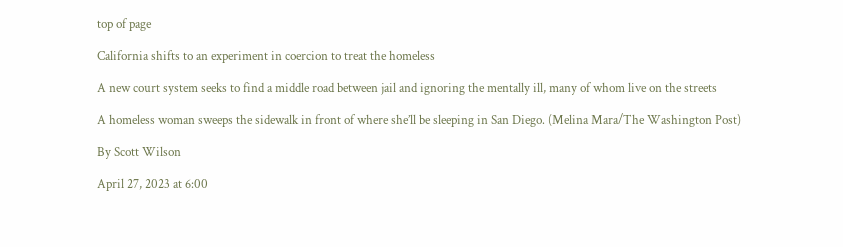top of page

California shifts to an experiment in coercion to treat the homeless

A new court system seeks to find a middle road between jail and ignoring the mentally ill, many of whom live on the streets

A homeless woman sweeps the sidewalk in front of where she’ll be sleeping in San Diego. (Melina Mara/The Washington Post)

By Scott Wilson

April 27, 2023 at 6:00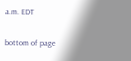a.m. EDT

bottom of page